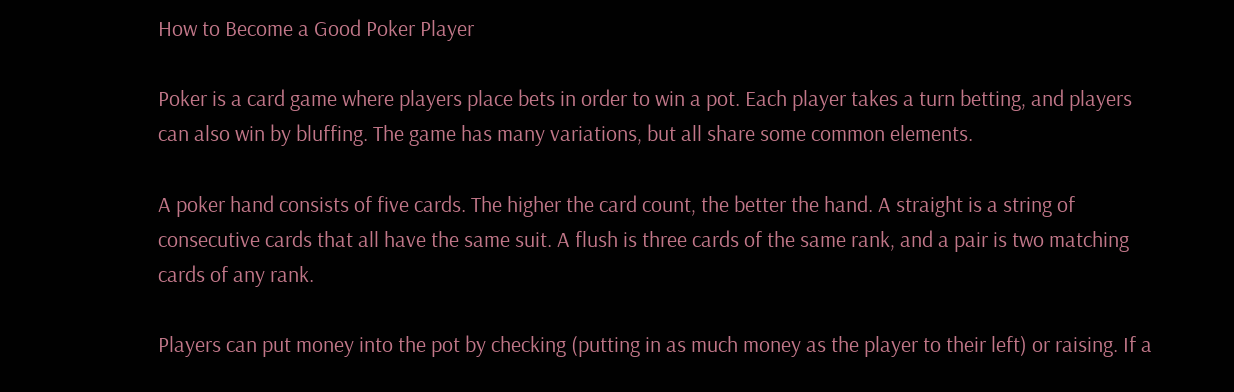How to Become a Good Poker Player

Poker is a card game where players place bets in order to win a pot. Each player takes a turn betting, and players can also win by bluffing. The game has many variations, but all share some common elements.

A poker hand consists of five cards. The higher the card count, the better the hand. A straight is a string of consecutive cards that all have the same suit. A flush is three cards of the same rank, and a pair is two matching cards of any rank.

Players can put money into the pot by checking (putting in as much money as the player to their left) or raising. If a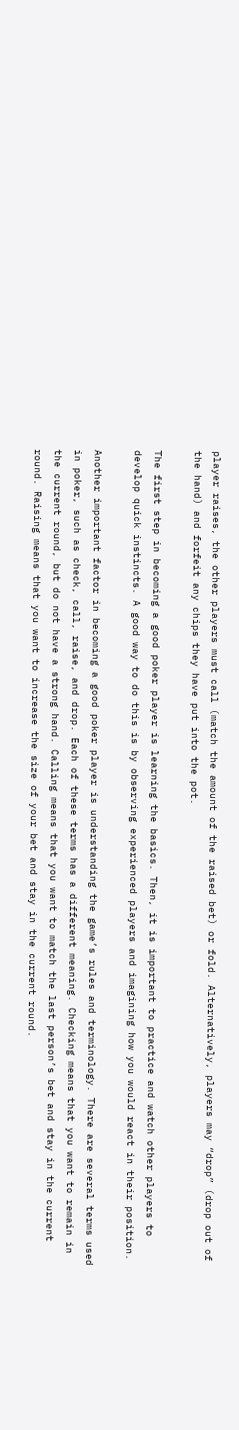player raises, the other players must call (match the amount of the raised bet) or fold. Alternatively, players may “drop” (drop out of the hand) and forfeit any chips they have put into the pot.

The first step in becoming a good poker player is learning the basics. Then, it is important to practice and watch other players to develop quick instincts. A good way to do this is by observing experienced players and imagining how you would react in their position.

Another important factor in becoming a good poker player is understanding the game’s rules and terminology. There are several terms used in poker, such as check, call, raise, and drop. Each of these terms has a different meaning. Checking means that you want to remain in the current round, but do not have a strong hand. Calling means that you want to match the last person’s bet and stay in the current round. Raising means that you want to increase the size of your bet and stay in the current round.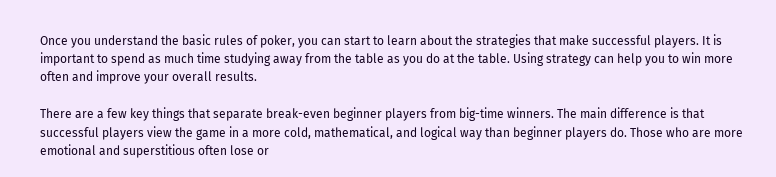Once you understand the basic rules of poker, you can start to learn about the strategies that make successful players. It is important to spend as much time studying away from the table as you do at the table. Using strategy can help you to win more often and improve your overall results.

There are a few key things that separate break-even beginner players from big-time winners. The main difference is that successful players view the game in a more cold, mathematical, and logical way than beginner players do. Those who are more emotional and superstitious often lose or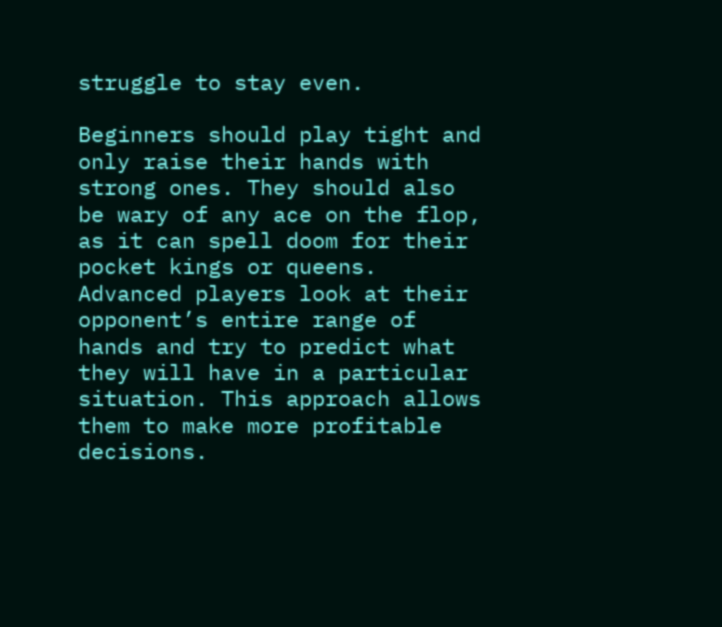struggle to stay even.

Beginners should play tight and only raise their hands with strong ones. They should also be wary of any ace on the flop, as it can spell doom for their pocket kings or queens. Advanced players look at their opponent’s entire range of hands and try to predict what they will have in a particular situation. This approach allows them to make more profitable decisions.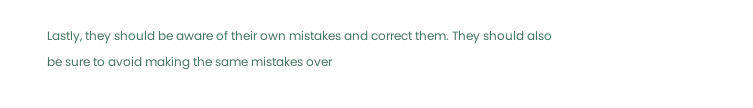Lastly, they should be aware of their own mistakes and correct them. They should also be sure to avoid making the same mistakes over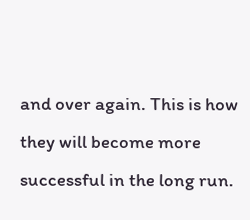and over again. This is how they will become more successful in the long run.